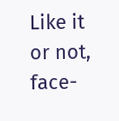Like it or not, face-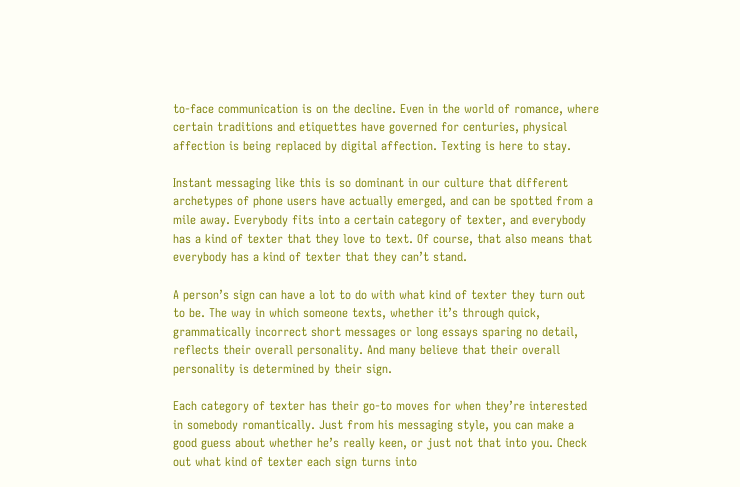to-face communication is on the decline. Even in the world of romance, where certain traditions and etiquettes have governed for centuries, physical affection is being replaced by digital affection. Texting is here to stay.

Instant messaging like this is so dominant in our culture that different archetypes of phone users have actually emerged, and can be spotted from a mile away. Everybody fits into a certain category of texter, and everybody has a kind of texter that they love to text. Of course, that also means that everybody has a kind of texter that they can’t stand.

A person’s sign can have a lot to do with what kind of texter they turn out to be. The way in which someone texts, whether it’s through quick, grammatically incorrect short messages or long essays sparing no detail, reflects their overall personality. And many believe that their overall personality is determined by their sign.

Each category of texter has their go-to moves for when they’re interested in somebody romantically. Just from his messaging style, you can make a good guess about whether he’s really keen, or just not that into you. Check out what kind of texter each sign turns into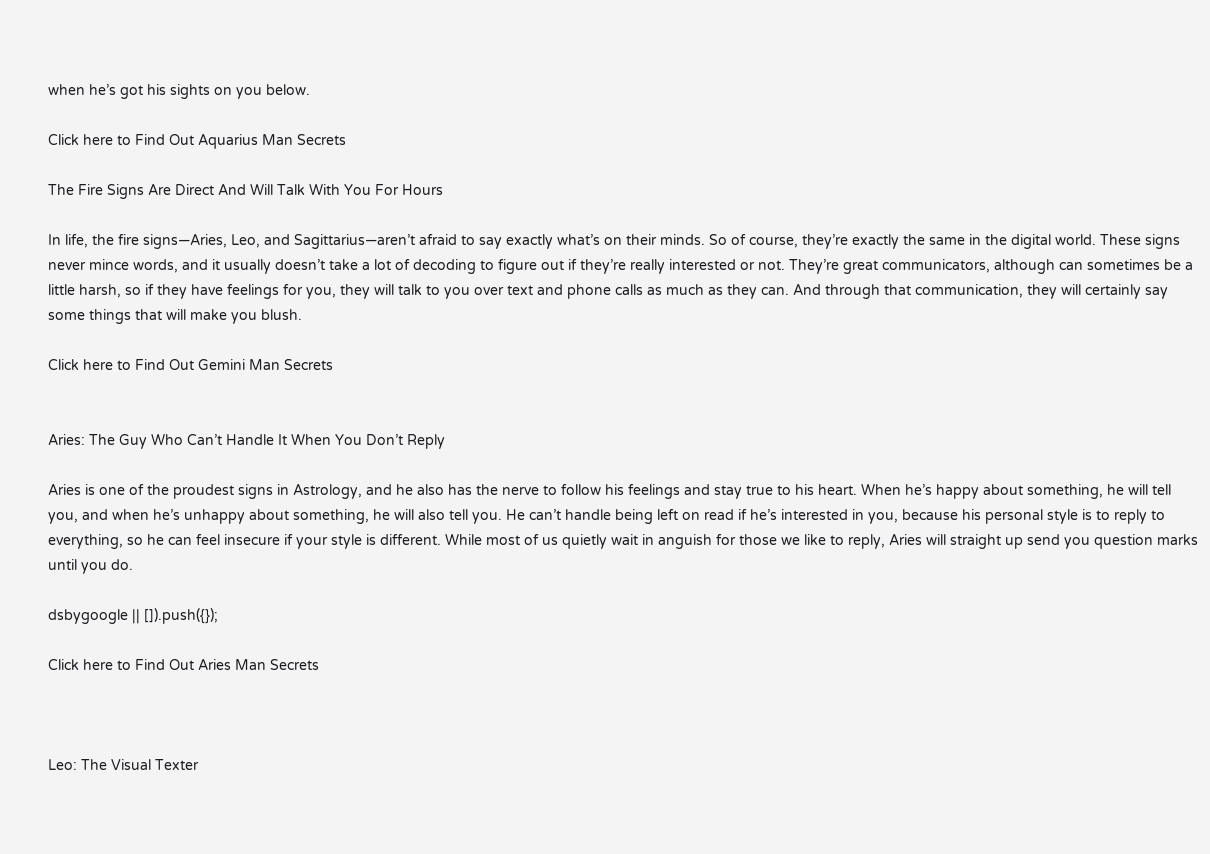when he’s got his sights on you below.

Click here to Find Out Aquarius Man Secrets

The Fire Signs Are Direct And Will Talk With You For Hours

In life, the fire signs—Aries, Leo, and Sagittarius—aren’t afraid to say exactly what’s on their minds. So of course, they’re exactly the same in the digital world. These signs never mince words, and it usually doesn’t take a lot of decoding to figure out if they’re really interested or not. They’re great communicators, although can sometimes be a little harsh, so if they have feelings for you, they will talk to you over text and phone calls as much as they can. And through that communication, they will certainly say some things that will make you blush.

Click here to Find Out Gemini Man Secrets


Aries: The Guy Who Can’t Handle It When You Don’t Reply

Aries is one of the proudest signs in Astrology, and he also has the nerve to follow his feelings and stay true to his heart. When he’s happy about something, he will tell you, and when he’s unhappy about something, he will also tell you. He can’t handle being left on read if he’s interested in you, because his personal style is to reply to everything, so he can feel insecure if your style is different. While most of us quietly wait in anguish for those we like to reply, Aries will straight up send you question marks until you do.

dsbygoogle || []).push({});

Click here to Find Out Aries Man Secrets



Leo: The Visual Texter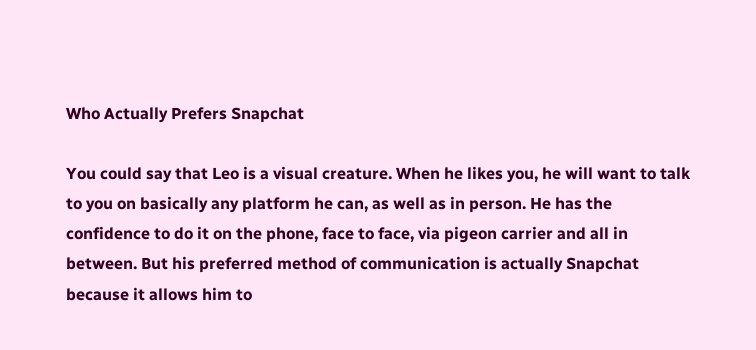Who Actually Prefers Snapchat

You could say that Leo is a visual creature. When he likes you, he will want to talk to you on basically any platform he can, as well as in person. He has the confidence to do it on the phone, face to face, via pigeon carrier and all in between. But his preferred method of communication is actually Snapchat because it allows him to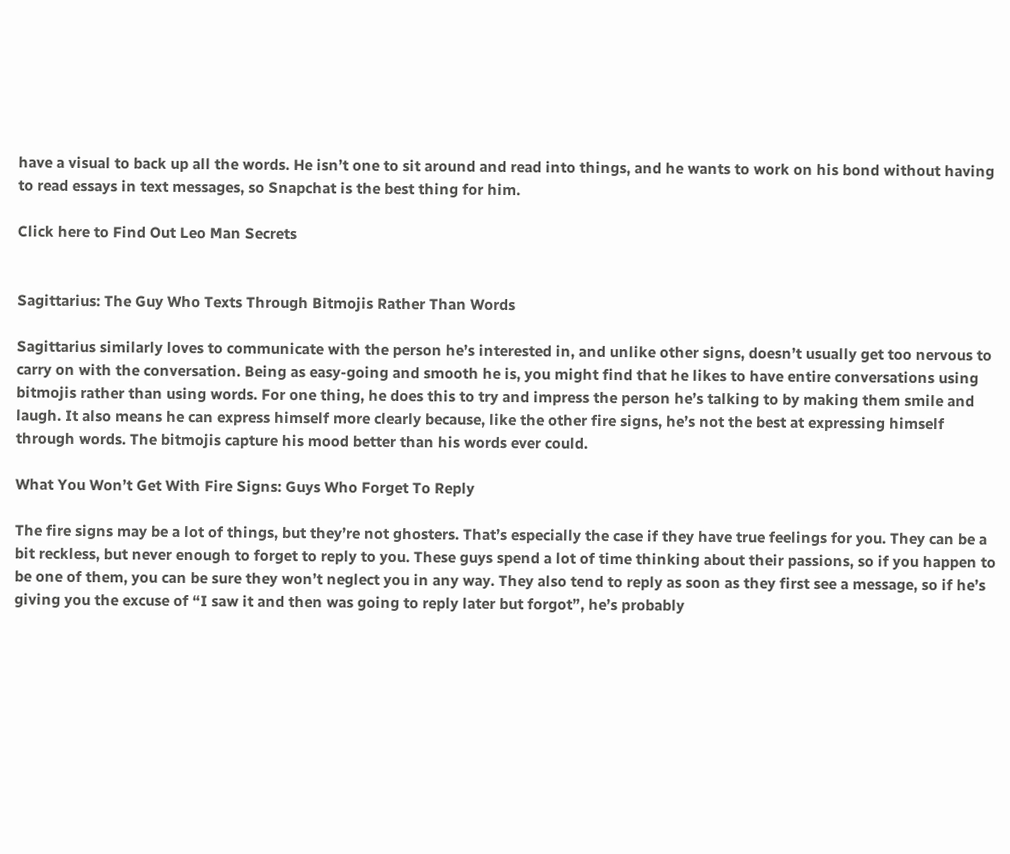have a visual to back up all the words. He isn’t one to sit around and read into things, and he wants to work on his bond without having to read essays in text messages, so Snapchat is the best thing for him.

Click here to Find Out Leo Man Secrets


Sagittarius: The Guy Who Texts Through Bitmojis Rather Than Words

Sagittarius similarly loves to communicate with the person he’s interested in, and unlike other signs, doesn’t usually get too nervous to carry on with the conversation. Being as easy-going and smooth he is, you might find that he likes to have entire conversations using bitmojis rather than using words. For one thing, he does this to try and impress the person he’s talking to by making them smile and laugh. It also means he can express himself more clearly because, like the other fire signs, he’s not the best at expressing himself through words. The bitmojis capture his mood better than his words ever could.

What You Won’t Get With Fire Signs: Guys Who Forget To Reply

The fire signs may be a lot of things, but they’re not ghosters. That’s especially the case if they have true feelings for you. They can be a bit reckless, but never enough to forget to reply to you. These guys spend a lot of time thinking about their passions, so if you happen to be one of them, you can be sure they won’t neglect you in any way. They also tend to reply as soon as they first see a message, so if he’s giving you the excuse of “I saw it and then was going to reply later but forgot”, he’s probably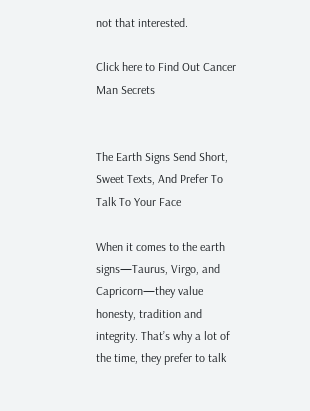not that interested.

Click here to Find Out Cancer Man Secrets


The Earth Signs Send Short, Sweet Texts, And Prefer To Talk To Your Face

When it comes to the earth signs—Taurus, Virgo, and Capricorn—they value honesty, tradition and integrity. That’s why a lot of the time, they prefer to talk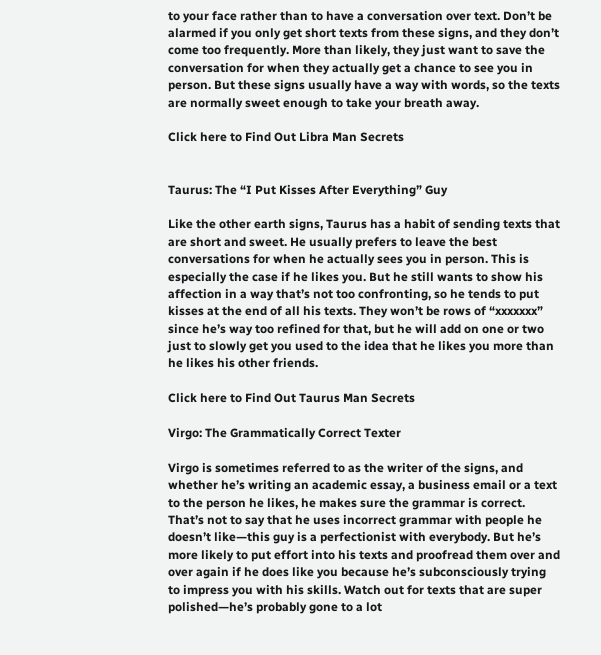to your face rather than to have a conversation over text. Don’t be alarmed if you only get short texts from these signs, and they don’t come too frequently. More than likely, they just want to save the conversation for when they actually get a chance to see you in person. But these signs usually have a way with words, so the texts are normally sweet enough to take your breath away.

Click here to Find Out Libra Man Secrets


Taurus: The “I Put Kisses After Everything” Guy

Like the other earth signs, Taurus has a habit of sending texts that are short and sweet. He usually prefers to leave the best conversations for when he actually sees you in person. This is especially the case if he likes you. But he still wants to show his affection in a way that’s not too confronting, so he tends to put kisses at the end of all his texts. They won’t be rows of “xxxxxxx” since he’s way too refined for that, but he will add on one or two just to slowly get you used to the idea that he likes you more than he likes his other friends.

Click here to Find Out Taurus Man Secrets

Virgo: The Grammatically Correct Texter

Virgo is sometimes referred to as the writer of the signs, and whether he’s writing an academic essay, a business email or a text to the person he likes, he makes sure the grammar is correct. That’s not to say that he uses incorrect grammar with people he doesn’t like—this guy is a perfectionist with everybody. But he’s more likely to put effort into his texts and proofread them over and over again if he does like you because he’s subconsciously trying to impress you with his skills. Watch out for texts that are super polished—he’s probably gone to a lot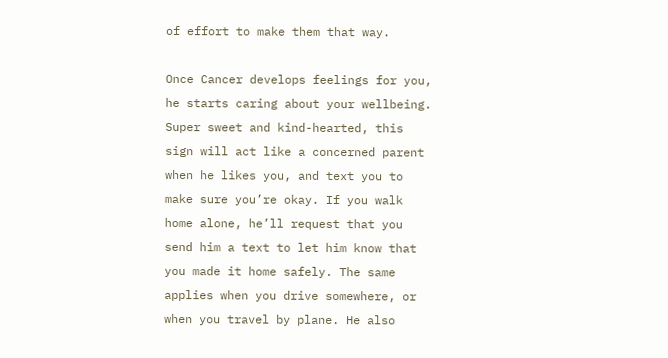of effort to make them that way.

Once Cancer develops feelings for you, he starts caring about your wellbeing. Super sweet and kind-hearted, this sign will act like a concerned parent when he likes you, and text you to make sure you’re okay. If you walk home alone, he’ll request that you send him a text to let him know that you made it home safely. The same applies when you drive somewhere, or when you travel by plane. He also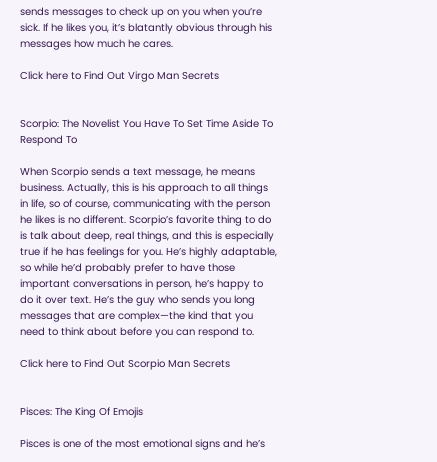sends messages to check up on you when you’re sick. If he likes you, it’s blatantly obvious through his messages how much he cares.

Click here to Find Out Virgo Man Secrets


Scorpio: The Novelist You Have To Set Time Aside To Respond To

When Scorpio sends a text message, he means business. Actually, this is his approach to all things in life, so of course, communicating with the person he likes is no different. Scorpio’s favorite thing to do is talk about deep, real things, and this is especially true if he has feelings for you. He’s highly adaptable, so while he’d probably prefer to have those important conversations in person, he’s happy to do it over text. He’s the guy who sends you long messages that are complex—the kind that you need to think about before you can respond to.

Click here to Find Out Scorpio Man Secrets


Pisces: The King Of Emojis

Pisces is one of the most emotional signs and he’s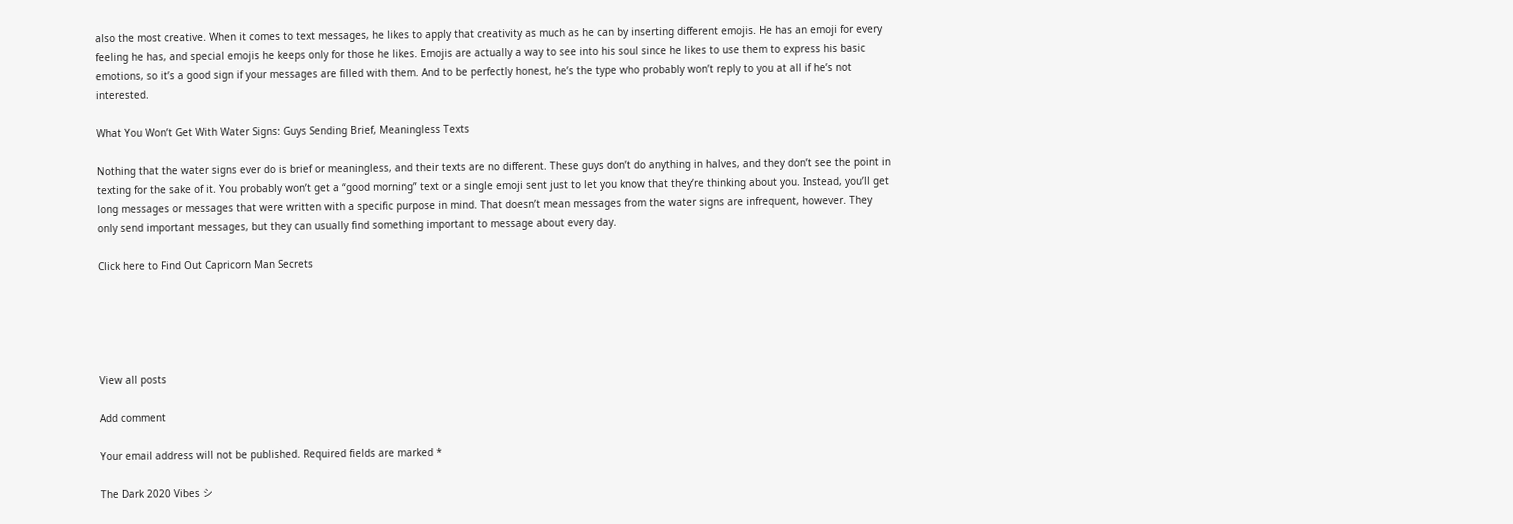also the most creative. When it comes to text messages, he likes to apply that creativity as much as he can by inserting different emojis. He has an emoji for every feeling he has, and special emojis he keeps only for those he likes. Emojis are actually a way to see into his soul since he likes to use them to express his basic emotions, so it’s a good sign if your messages are filled with them. And to be perfectly honest, he’s the type who probably won’t reply to you at all if he’s not interested.

What You Won’t Get With Water Signs: Guys Sending Brief, Meaningless Texts

Nothing that the water signs ever do is brief or meaningless, and their texts are no different. These guys don’t do anything in halves, and they don’t see the point in texting for the sake of it. You probably won’t get a “good morning” text or a single emoji sent just to let you know that they’re thinking about you. Instead, you’ll get long messages or messages that were written with a specific purpose in mind. That doesn’t mean messages from the water signs are infrequent, however. They only send important messages, but they can usually find something important to message about every day.

Click here to Find Out Capricorn Man Secrets





View all posts

Add comment

Your email address will not be published. Required fields are marked *

The Dark 2020 Vibes シ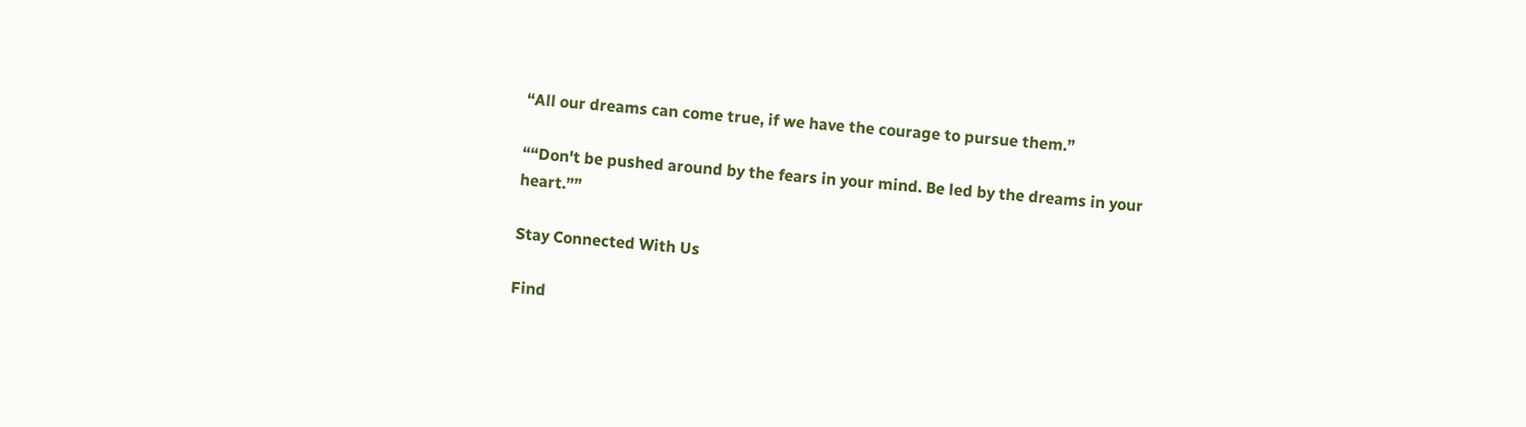“All our dreams can come true, if we have the courage to pursue them.”

““Don't be pushed around by the fears in your mind. Be led by the dreams in your heart.””

Stay Connected With Us

Find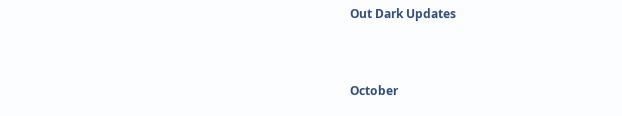Out Dark Updates


October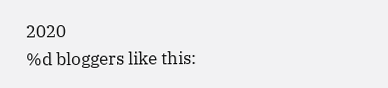2020
%d bloggers like this: